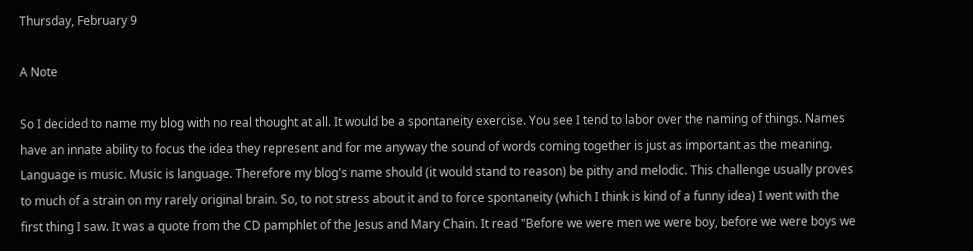Thursday, February 9

A Note

So I decided to name my blog with no real thought at all. It would be a spontaneity exercise. You see I tend to labor over the naming of things. Names have an innate ability to focus the idea they represent and for me anyway the sound of words coming together is just as important as the meaning. Language is music. Music is language. Therefore my blog's name should (it would stand to reason) be pithy and melodic. This challenge usually proves to much of a strain on my rarely original brain. So, to not stress about it and to force spontaneity (which I think is kind of a funny idea) I went with the first thing I saw. It was a quote from the CD pamphlet of the Jesus and Mary Chain. It read "Before we were men we were boy, before we were boys we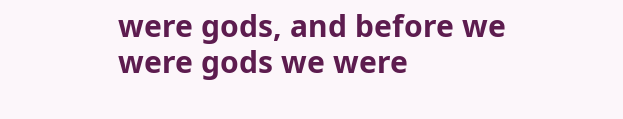were gods, and before we were gods we were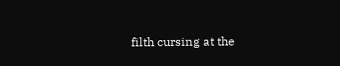filth cursing at the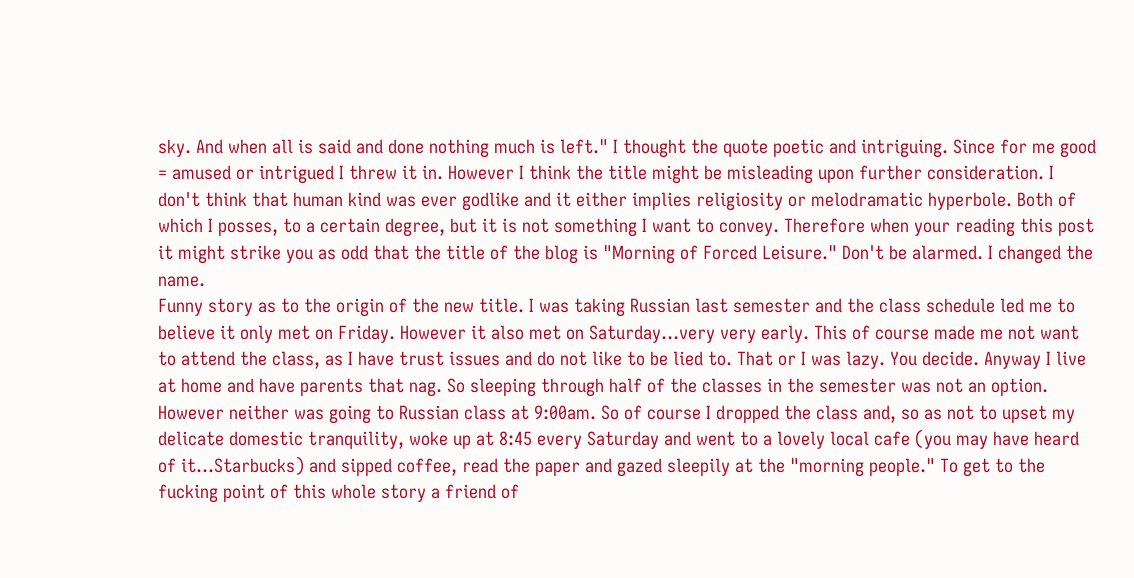sky. And when all is said and done nothing much is left." I thought the quote poetic and intriguing. Since for me good = amused or intrigued I threw it in. However I think the title might be misleading upon further consideration. I don't think that human kind was ever godlike and it either implies religiosity or melodramatic hyperbole. Both of which I posses, to a certain degree, but it is not something I want to convey. Therefore when your reading this post it might strike you as odd that the title of the blog is "Morning of Forced Leisure." Don't be alarmed. I changed the name.
Funny story as to the origin of the new title. I was taking Russian last semester and the class schedule led me to believe it only met on Friday. However it also met on Saturday...very very early. This of course made me not want to attend the class, as I have trust issues and do not like to be lied to. That or I was lazy. You decide. Anyway I live at home and have parents that nag. So sleeping through half of the classes in the semester was not an option. However neither was going to Russian class at 9:00am. So of course I dropped the class and, so as not to upset my delicate domestic tranquility, woke up at 8:45 every Saturday and went to a lovely local cafe (you may have heard of it...Starbucks) and sipped coffee, read the paper and gazed sleepily at the "morning people." To get to the fucking point of this whole story a friend of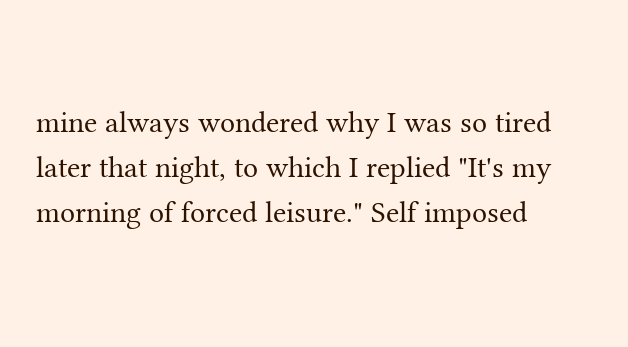mine always wondered why I was so tired later that night, to which I replied "It's my morning of forced leisure." Self imposed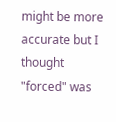might be more accurate but I thought "forced" was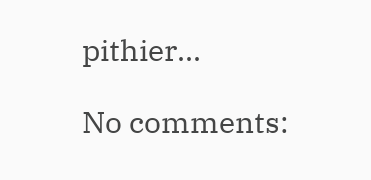pithier...

No comments: